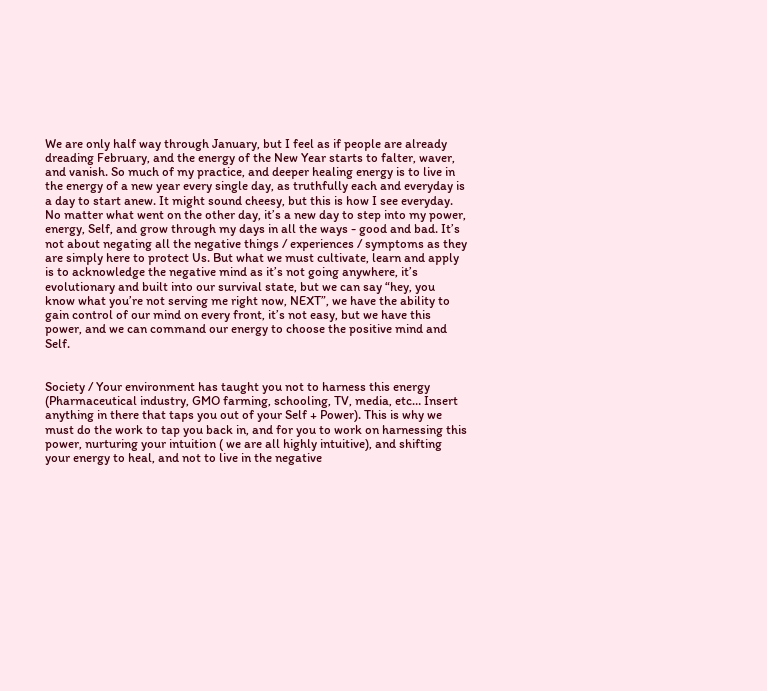We are only half way through January, but I feel as if people are already dreading February, and the energy of the New Year starts to falter, waver, and vanish. So much of my practice, and deeper healing energy is to live in the energy of a new year every single day, as truthfully each and everyday is a day to start anew. It might sound cheesy, but this is how I see everyday. No matter what went on the other day, it’s a new day to step into my power, energy, Self, and grow through my days in all the ways - good and bad. It’s not about negating all the negative things / experiences / symptoms as they are simply here to protect Us. But what we must cultivate, learn and apply is to acknowledge the negative mind as it’s not going anywhere, it’s evolutionary and built into our survival state, but we can say “hey, you know what you’re not serving me right now, NEXT”, we have the ability to gain control of our mind on every front, it’s not easy, but we have this power, and we can command our energy to choose the positive mind and Self.


Society / Your environment has taught you not to harness this energy (Pharmaceutical industry, GMO farming, schooling, TV, media, etc… Insert anything in there that taps you out of your Self + Power). This is why we must do the work to tap you back in, and for you to work on harnessing this power, nurturing your intuition ( we are all highly intuitive), and shifting your energy to heal, and not to live in the negative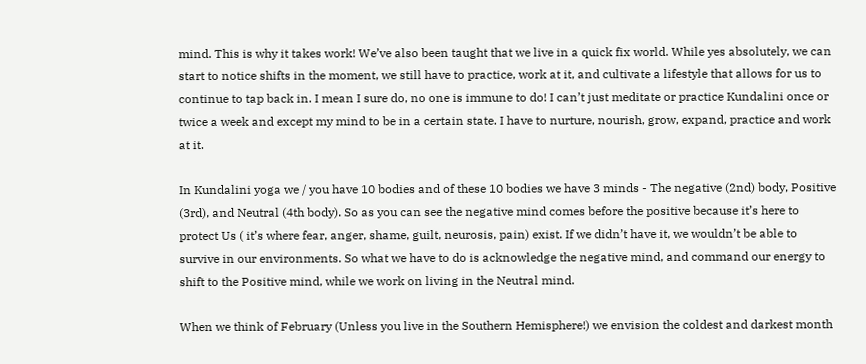mind. This is why it takes work! We’ve also been taught that we live in a quick fix world. While yes absolutely, we can start to notice shifts in the moment, we still have to practice, work at it, and cultivate a lifestyle that allows for us to continue to tap back in. I mean I sure do, no one is immune to do! I can’t just meditate or practice Kundalini once or twice a week and except my mind to be in a certain state. I have to nurture, nourish, grow, expand, practice and work at it.

In Kundalini yoga we / you have 10 bodies and of these 10 bodies we have 3 minds - The negative (2nd) body, Positive (3rd), and Neutral (4th body). So as you can see the negative mind comes before the positive because it’s here to protect Us ( it’s where fear, anger, shame, guilt, neurosis, pain) exist. If we didn’t have it, we wouldn’t be able to survive in our environments. So what we have to do is acknowledge the negative mind, and command our energy to shift to the Positive mind, while we work on living in the Neutral mind.

When we think of February (Unless you live in the Southern Hemisphere!) we envision the coldest and darkest month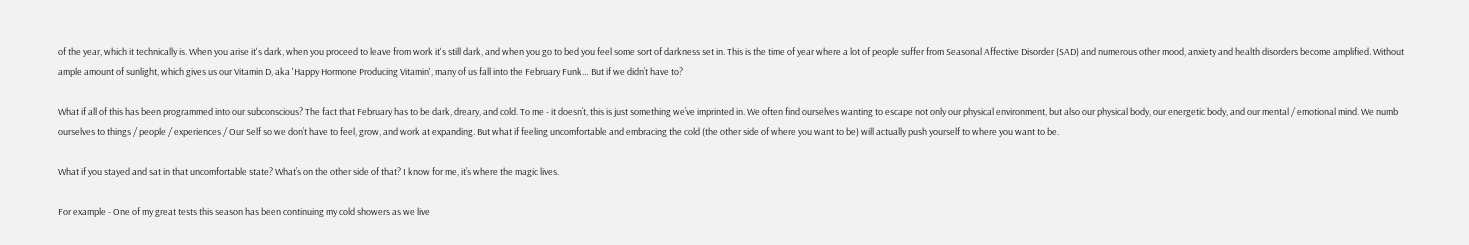of the year, which it technically is. When you arise it's dark, when you proceed to leave from work it's still dark, and when you go to bed you feel some sort of darkness set in. This is the time of year where a lot of people suffer from Seasonal Affective Disorder (SAD) and numerous other mood, anxiety and health disorders become amplified. Without ample amount of sunlight, which gives us our Vitamin D, aka 'Happy Hormone Producing Vitamin', many of us fall into the February Funk… But if we didn’t have to?

What if all of this has been programmed into our subconscious? The fact that February has to be dark, dreary, and cold. To me - it doesn’t, this is just something we’ve imprinted in. We often find ourselves wanting to escape not only our physical environment, but also our physical body, our energetic body, and our mental / emotional mind. We numb ourselves to things / people / experiences / Our Self so we don’t have to feel, grow, and work at expanding. But what if feeling uncomfortable and embracing the cold (the other side of where you want to be) will actually push yourself to where you want to be.

What if you stayed and sat in that uncomfortable state? What’s on the other side of that? I know for me, it’s where the magic lives.

For example - One of my great tests this season has been continuing my cold showers as we live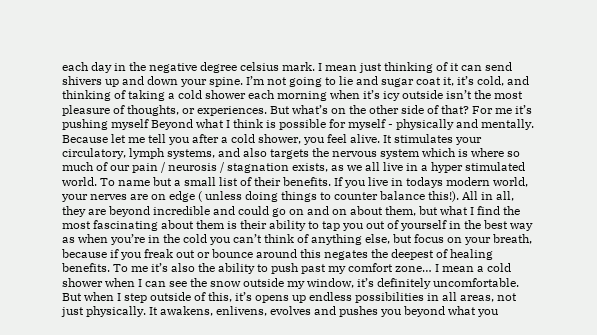each day in the negative degree celsius mark. I mean just thinking of it can send shivers up and down your spine. I’m not going to lie and sugar coat it, it’s cold, and thinking of taking a cold shower each morning when it’s icy outside isn’t the most pleasure of thoughts, or experiences. But what’s on the other side of that? For me it’s pushing myself Beyond what I think is possible for myself - physically and mentally. Because let me tell you after a cold shower, you feel alive. It stimulates your circulatory, lymph systems, and also targets the nervous system which is where so much of our pain / neurosis / stagnation exists, as we all live in a hyper stimulated world. To name but a small list of their benefits. If you live in todays modern world, your nerves are on edge ( unless doing things to counter balance this!). All in all, they are beyond incredible and could go on and on about them, but what I find the most fascinating about them is their ability to tap you out of yourself in the best way as when you’re in the cold you can’t think of anything else, but focus on your breath, because if you freak out or bounce around this negates the deepest of healing benefits. To me it’s also the ability to push past my comfort zone… I mean a cold shower when I can see the snow outside my window, it’s definitely uncomfortable. But when I step outside of this, it’s opens up endless possibilities in all areas, not just physically. It awakens, enlivens, evolves and pushes you beyond what you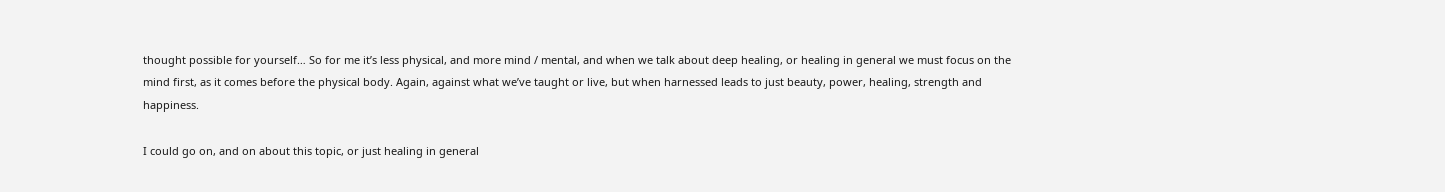thought possible for yourself… So for me it’s less physical, and more mind / mental, and when we talk about deep healing, or healing in general we must focus on the mind first, as it comes before the physical body. Again, against what we’ve taught or live, but when harnessed leads to just beauty, power, healing, strength and happiness.

I could go on, and on about this topic, or just healing in general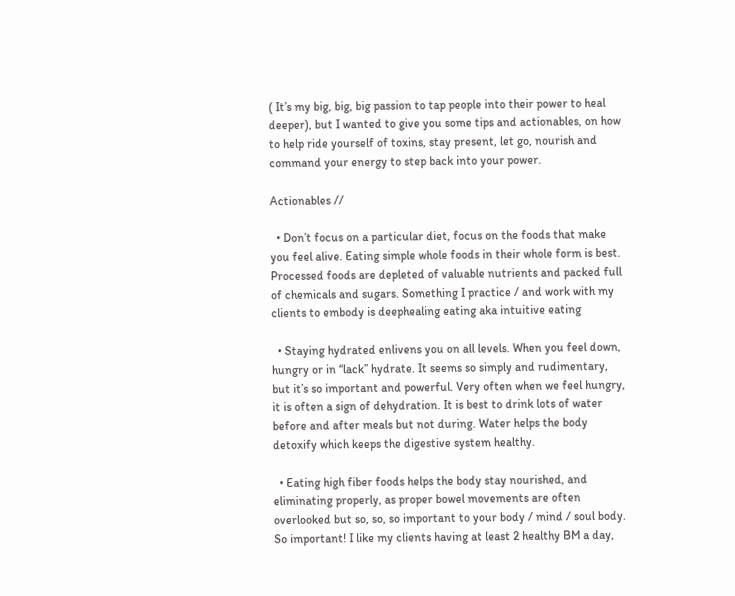( It’s my big, big, big passion to tap people into their power to heal deeper), but I wanted to give you some tips and actionables, on how to help ride yourself of toxins, stay present, let go, nourish and command your energy to step back into your power.

Actionables //

  • Don’t focus on a particular diet, focus on the foods that make you feel alive. Eating simple whole foods in their whole form is best. Processed foods are depleted of valuable nutrients and packed full of chemicals and sugars. Something I practice / and work with my clients to embody is deephealing eating aka intuitive eating

  • Staying hydrated enlivens you on all levels. When you feel down, hungry or in “lack” hydrate. It seems so simply and rudimentary, but it’s so important and powerful. Very often when we feel hungry, it is often a sign of dehydration. It is best to drink lots of water before and after meals but not during. Water helps the body detoxify which keeps the digestive system healthy.

  • Eating high fiber foods helps the body stay nourished, and eliminating properly, as proper bowel movements are often overlooked but so, so, so important to your body / mind / soul body. So important! I like my clients having at least 2 healthy BM a day,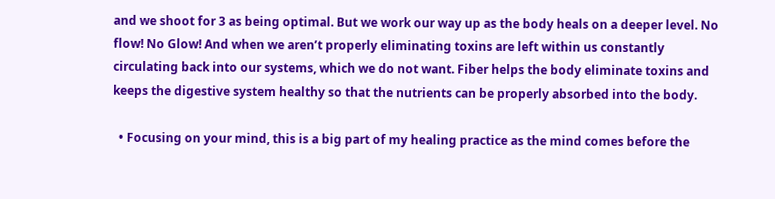and we shoot for 3 as being optimal. But we work our way up as the body heals on a deeper level. No flow! No Glow! And when we aren’t properly eliminating toxins are left within us constantly circulating back into our systems, which we do not want. Fiber helps the body eliminate toxins and keeps the digestive system healthy so that the nutrients can be properly absorbed into the body.

  • Focusing on your mind, this is a big part of my healing practice as the mind comes before the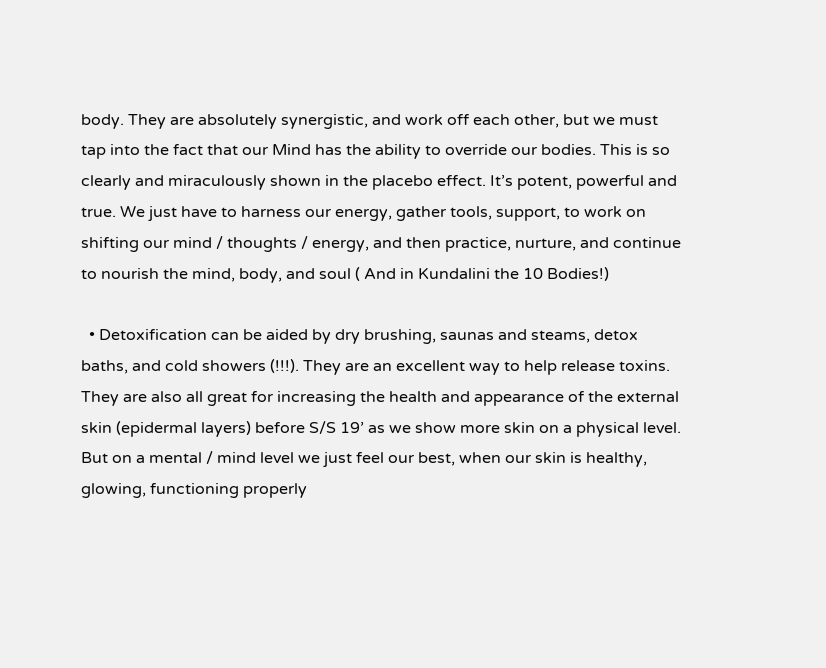body. They are absolutely synergistic, and work off each other, but we must tap into the fact that our Mind has the ability to override our bodies. This is so clearly and miraculously shown in the placebo effect. It’s potent, powerful and true. We just have to harness our energy, gather tools, support, to work on shifting our mind / thoughts / energy, and then practice, nurture, and continue to nourish the mind, body, and soul ( And in Kundalini the 10 Bodies!)

  • Detoxification can be aided by dry brushing, saunas and steams, detox baths, and cold showers (!!!). They are an excellent way to help release toxins. They are also all great for increasing the health and appearance of the external skin (epidermal layers) before S/S 19’ as we show more skin on a physical level. But on a mental / mind level we just feel our best, when our skin is healthy, glowing, functioning properly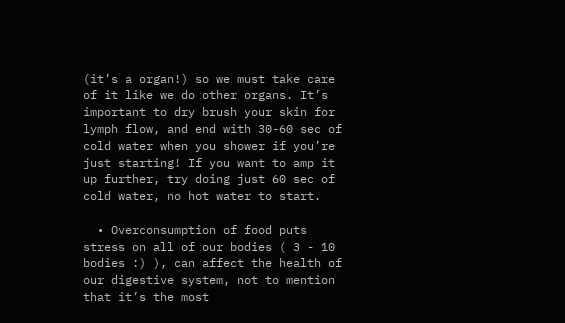(it’s a organ!) so we must take care of it like we do other organs. It’s important to dry brush your skin for lymph flow, and end with 30-60 sec of cold water when you shower if you’re just starting! If you want to amp it up further, try doing just 60 sec of cold water, no hot water to start.

  • Overconsumption of food puts stress on all of our bodies ( 3 - 10 bodies :) ), can affect the health of our digestive system, not to mention that it’s the most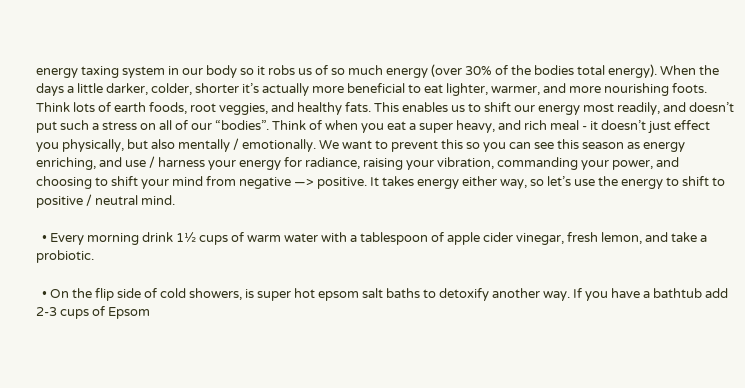energy taxing system in our body so it robs us of so much energy (over 30% of the bodies total energy). When the days a little darker, colder, shorter it’s actually more beneficial to eat lighter, warmer, and more nourishing foots. Think lots of earth foods, root veggies, and healthy fats. This enables us to shift our energy most readily, and doesn’t put such a stress on all of our “bodies”. Think of when you eat a super heavy, and rich meal - it doesn’t just effect you physically, but also mentally / emotionally. We want to prevent this so you can see this season as energy enriching, and use / harness your energy for radiance, raising your vibration, commanding your power, and choosing to shift your mind from negative —> positive. It takes energy either way, so let’s use the energy to shift to positive / neutral mind.

  • Every morning drink 1½ cups of warm water with a tablespoon of apple cider vinegar, fresh lemon, and take a probiotic.

  • On the flip side of cold showers, is super hot epsom salt baths to detoxify another way. If you have a bathtub add 2-3 cups of Epsom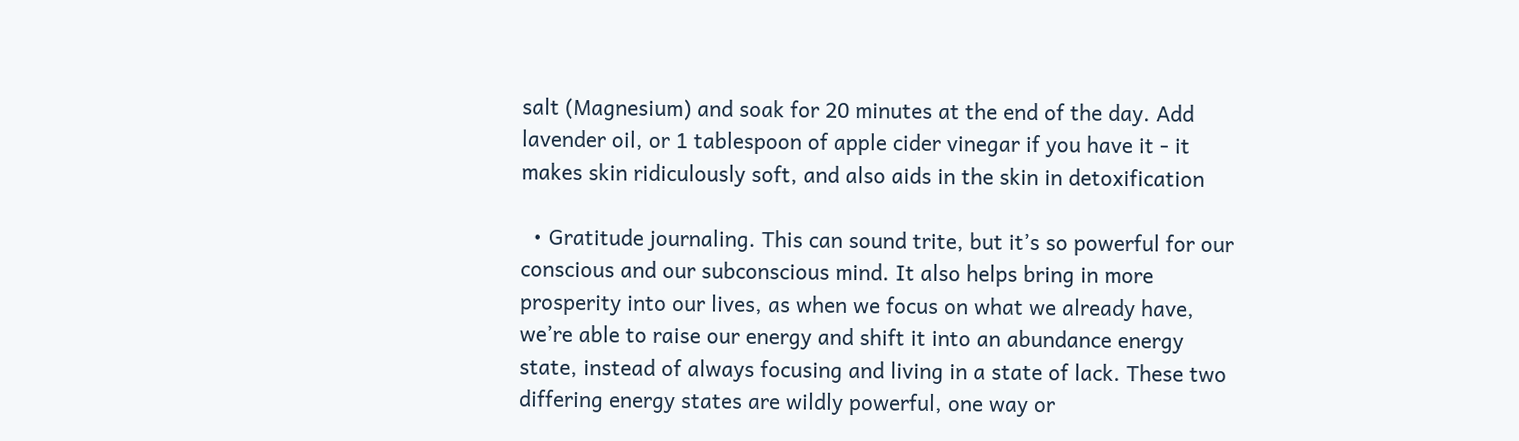salt (Magnesium) and soak for 20 minutes at the end of the day. Add lavender oil, or 1 tablespoon of apple cider vinegar if you have it - it makes skin ridiculously soft, and also aids in the skin in detoxification

  • Gratitude journaling. This can sound trite, but it’s so powerful for our conscious and our subconscious mind. It also helps bring in more prosperity into our lives, as when we focus on what we already have, we’re able to raise our energy and shift it into an abundance energy state, instead of always focusing and living in a state of lack. These two differing energy states are wildly powerful, one way or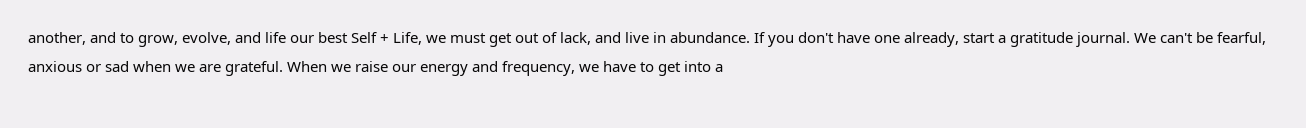another, and to grow, evolve, and life our best Self + Life, we must get out of lack, and live in abundance. If you don't have one already, start a gratitude journal. We can't be fearful, anxious or sad when we are grateful. When we raise our energy and frequency, we have to get into a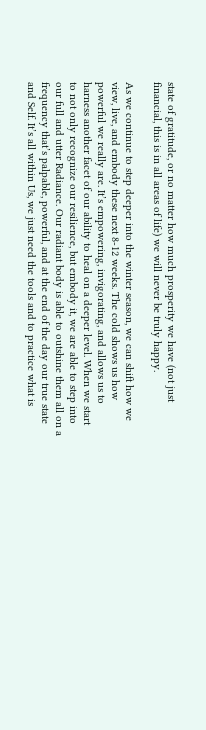state of gratitude, or no matter how much prosperity we have (not just financial, this is in all areas of life) we will never be truly happy.

As we continue to step deeper into the winter season, we can shift how we view, live, and embody these next 8-12 weeks. The cold shows us how powerful we really are. It’s empowering, invigorating, and allows us to harness another facet of our ability to heal on a deeper level. When we start to not only recognize our resilience, but embody it, we are able to step into our full and utter Radiance. Our radiant body is able to outshine them all on a frequency that’s palpable, powerful, and at the end of the day our true state and Self. It’s all within Us, we just need the tools and to practice what is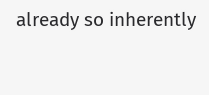already so inherently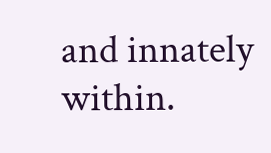and innately within.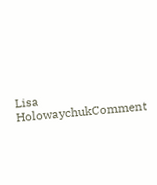Lisa HolowaychukComment